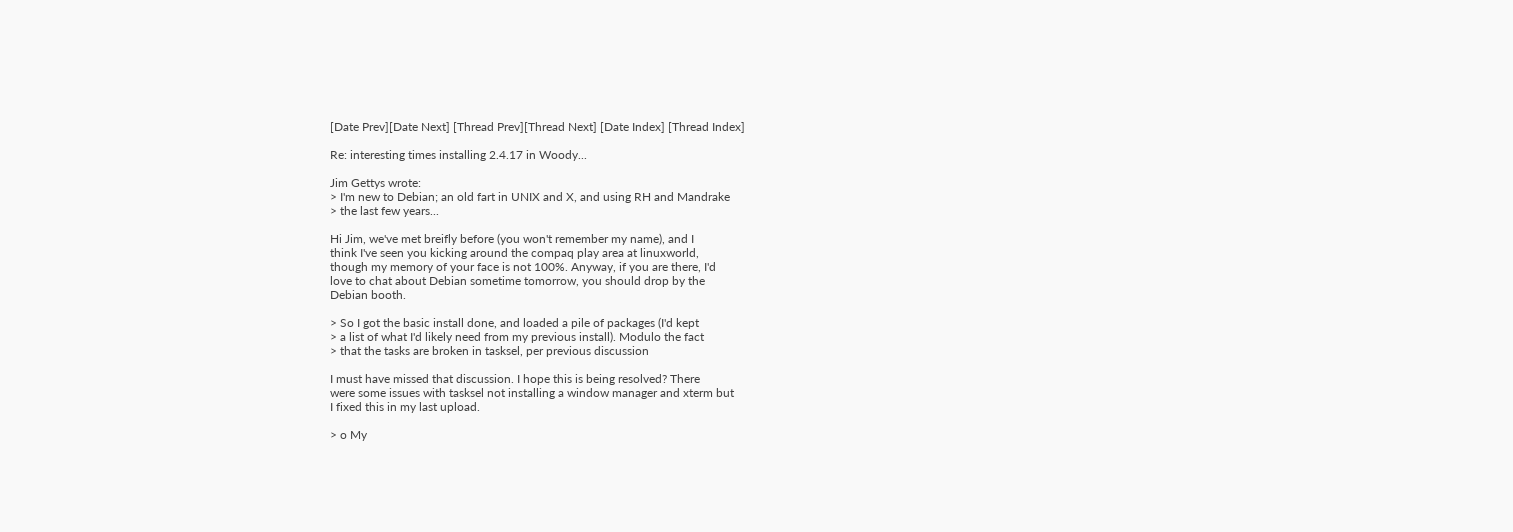[Date Prev][Date Next] [Thread Prev][Thread Next] [Date Index] [Thread Index]

Re: interesting times installing 2.4.17 in Woody...

Jim Gettys wrote:
> I'm new to Debian; an old fart in UNIX and X, and using RH and Mandrake
> the last few years...

Hi Jim, we've met breifly before (you won't remember my name), and I
think I've seen you kicking around the compaq play area at linuxworld,
though my memory of your face is not 100%. Anyway, if you are there, I'd
love to chat about Debian sometime tomorrow, you should drop by the
Debian booth.

> So I got the basic install done, and loaded a pile of packages (I'd kept
> a list of what I'd likely need from my previous install). Modulo the fact
> that the tasks are broken in tasksel, per previous discussion

I must have missed that discussion. I hope this is being resolved? There
were some issues with tasksel not installing a window manager and xterm but
I fixed this in my last upload.

> o My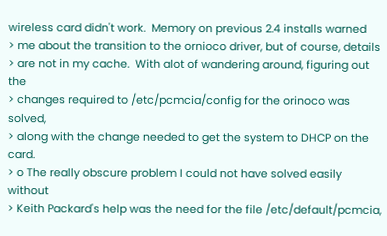wireless card didn't work.  Memory on previous 2.4 installs warned
> me about the transition to the ornioco driver, but of course, details
> are not in my cache.  With alot of wandering around, figuring out the
> changes required to /etc/pcmcia/config for the orinoco was solved,
> along with the change needed to get the system to DHCP on the card.
> o The really obscure problem I could not have solved easily without
> Keith Packard's help was the need for the file /etc/default/pcmcia,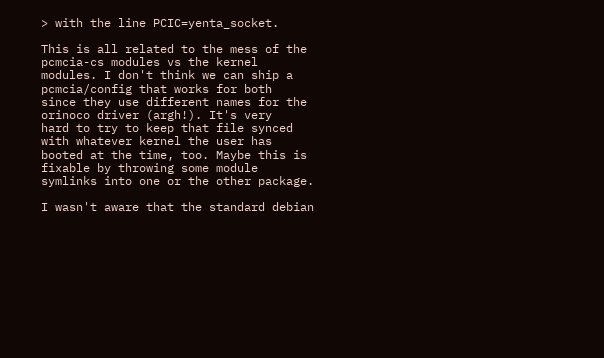> with the line PCIC=yenta_socket.

This is all related to the mess of the pcmcia-cs modules vs the kernel
modules. I don't think we can ship a pcmcia/config that works for both
since they use different names for the orinoco driver (argh!). It's very
hard to try to keep that file synced with whatever kernel the user has
booted at the time, too. Maybe this is fixable by throwing some module
symlinks into one or the other package.

I wasn't aware that the standard debian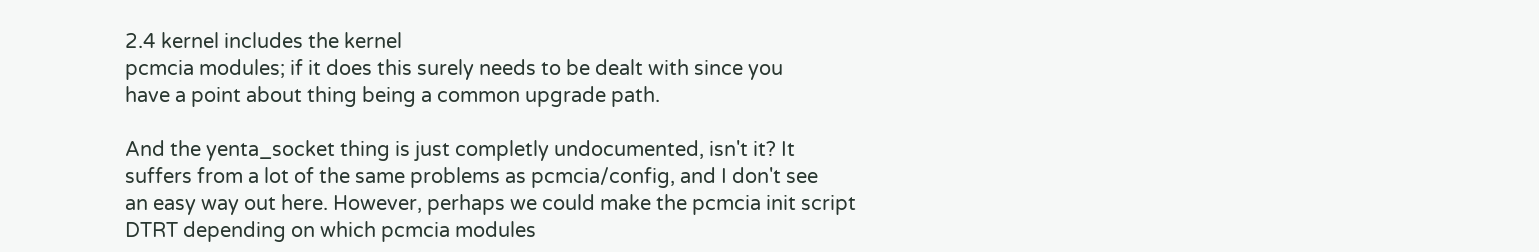2.4 kernel includes the kernel
pcmcia modules; if it does this surely needs to be dealt with since you
have a point about thing being a common upgrade path.

And the yenta_socket thing is just completly undocumented, isn't it? It
suffers from a lot of the same problems as pcmcia/config, and I don't see
an easy way out here. However, perhaps we could make the pcmcia init script
DTRT depending on which pcmcia modules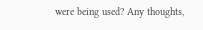were being used? Any thoughts,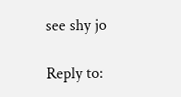see shy jo

Reply to: